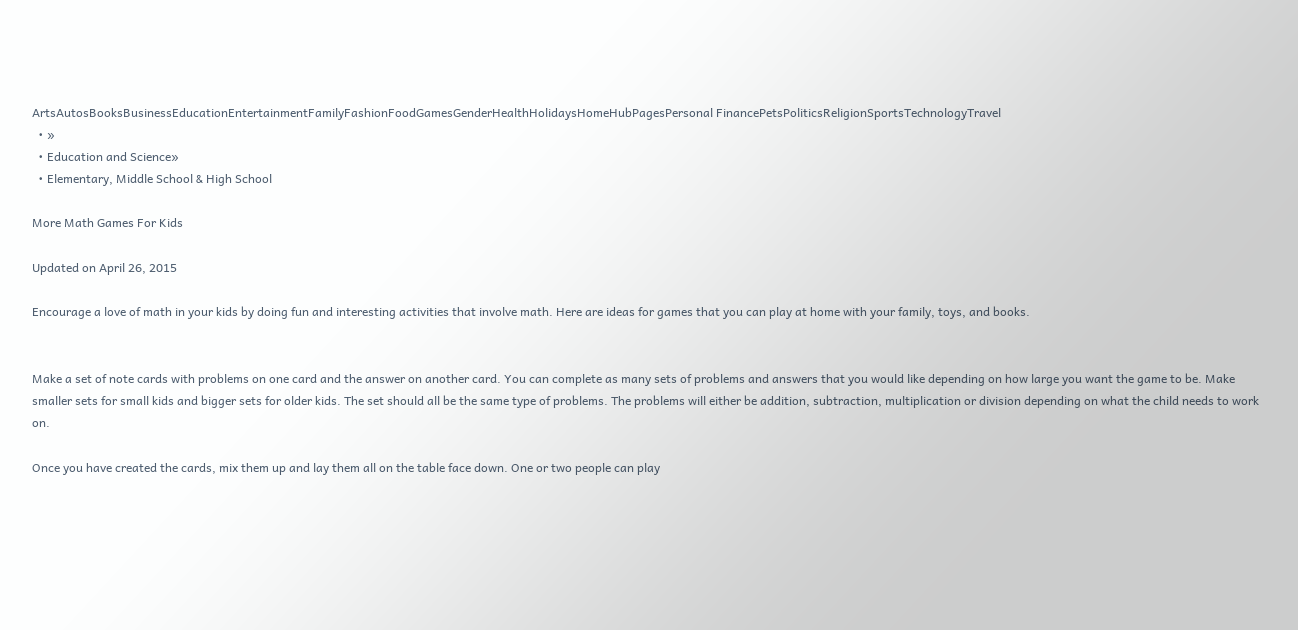ArtsAutosBooksBusinessEducationEntertainmentFamilyFashionFoodGamesGenderHealthHolidaysHomeHubPagesPersonal FinancePetsPoliticsReligionSportsTechnologyTravel
  • »
  • Education and Science»
  • Elementary, Middle School & High School

More Math Games For Kids

Updated on April 26, 2015

Encourage a love of math in your kids by doing fun and interesting activities that involve math. Here are ideas for games that you can play at home with your family, toys, and books.


Make a set of note cards with problems on one card and the answer on another card. You can complete as many sets of problems and answers that you would like depending on how large you want the game to be. Make smaller sets for small kids and bigger sets for older kids. The set should all be the same type of problems. The problems will either be addition, subtraction, multiplication or division depending on what the child needs to work on.

Once you have created the cards, mix them up and lay them all on the table face down. One or two people can play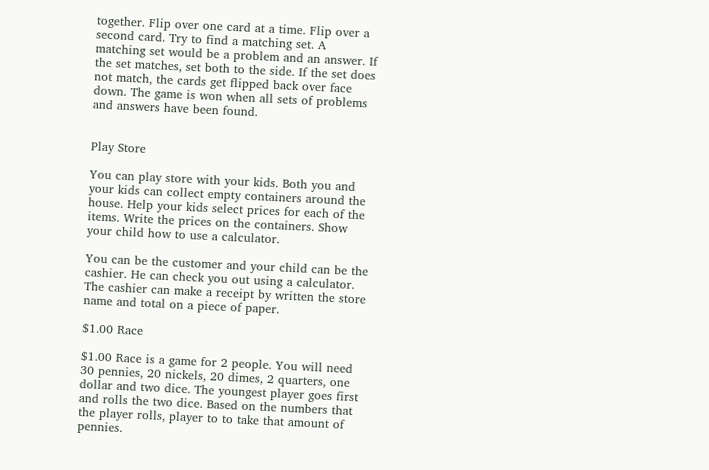together. Flip over one card at a time. Flip over a second card. Try to find a matching set. A matching set would be a problem and an answer. If the set matches, set both to the side. If the set does not match, the cards get flipped back over face down. The game is won when all sets of problems and answers have been found.


Play Store

You can play store with your kids. Both you and your kids can collect empty containers around the house. Help your kids select prices for each of the items. Write the prices on the containers. Show your child how to use a calculator.

You can be the customer and your child can be the cashier. He can check you out using a calculator. The cashier can make a receipt by written the store name and total on a piece of paper.

$1.00 Race

$1.00 Race is a game for 2 people. You will need 30 pennies, 20 nickels, 20 dimes, 2 quarters, one dollar and two dice. The youngest player goes first and rolls the two dice. Based on the numbers that the player rolls, player to to take that amount of pennies.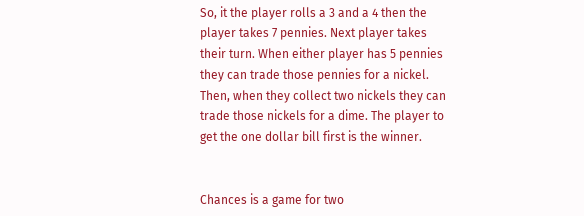So, it the player rolls a 3 and a 4 then the player takes 7 pennies. Next player takes their turn. When either player has 5 pennies they can trade those pennies for a nickel. Then, when they collect two nickels they can trade those nickels for a dime. The player to get the one dollar bill first is the winner.


Chances is a game for two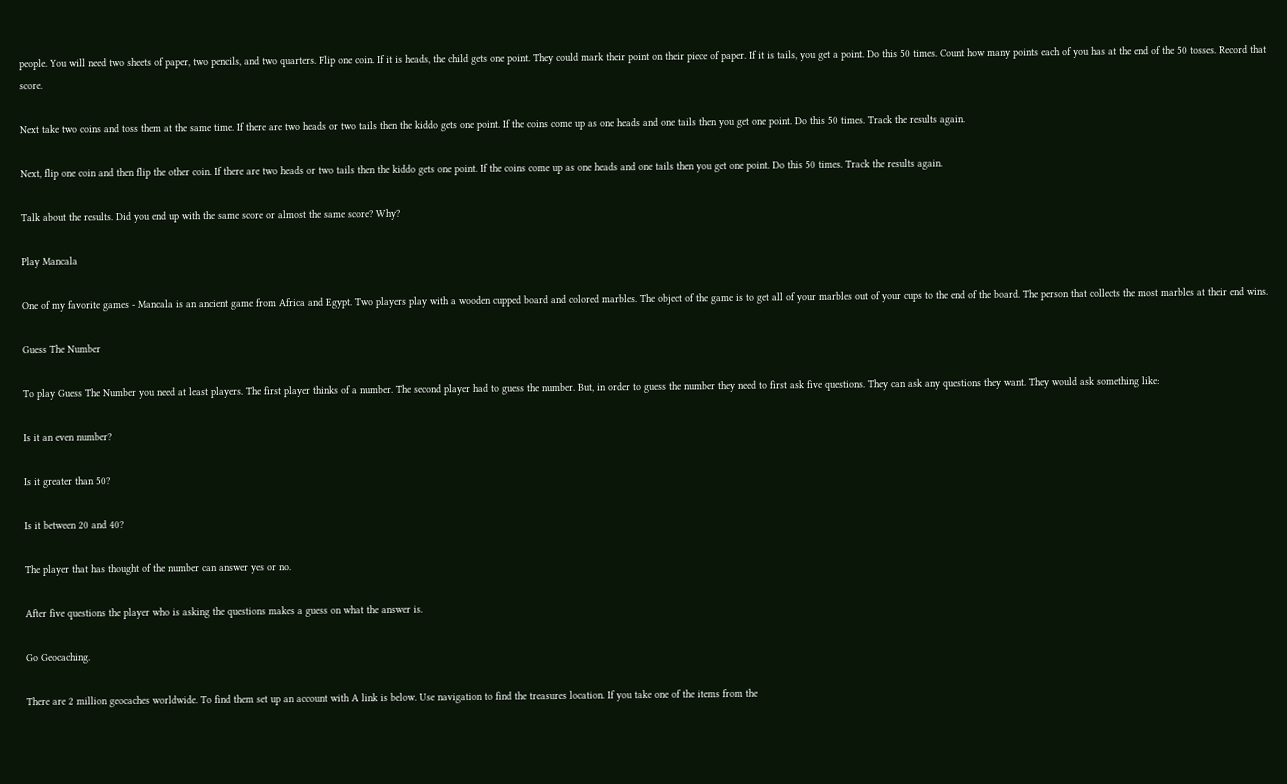people. You will need two sheets of paper, two pencils, and two quarters. Flip one coin. If it is heads, the child gets one point. They could mark their point on their piece of paper. If it is tails, you get a point. Do this 50 times. Count how many points each of you has at the end of the 50 tosses. Record that score.

Next take two coins and toss them at the same time. If there are two heads or two tails then the kiddo gets one point. If the coins come up as one heads and one tails then you get one point. Do this 50 times. Track the results again.

Next, flip one coin and then flip the other coin. If there are two heads or two tails then the kiddo gets one point. If the coins come up as one heads and one tails then you get one point. Do this 50 times. Track the results again.

Talk about the results. Did you end up with the same score or almost the same score? Why?

Play Mancala

One of my favorite games - Mancala is an ancient game from Africa and Egypt. Two players play with a wooden cupped board and colored marbles. The object of the game is to get all of your marbles out of your cups to the end of the board. The person that collects the most marbles at their end wins.

Guess The Number

To play Guess The Number you need at least players. The first player thinks of a number. The second player had to guess the number. But, in order to guess the number they need to first ask five questions. They can ask any questions they want. They would ask something like:

Is it an even number?

Is it greater than 50?

Is it between 20 and 40?

The player that has thought of the number can answer yes or no.

After five questions the player who is asking the questions makes a guess on what the answer is.

Go Geocaching.

There are 2 million geocaches worldwide. To find them set up an account with A link is below. Use navigation to find the treasures location. If you take one of the items from the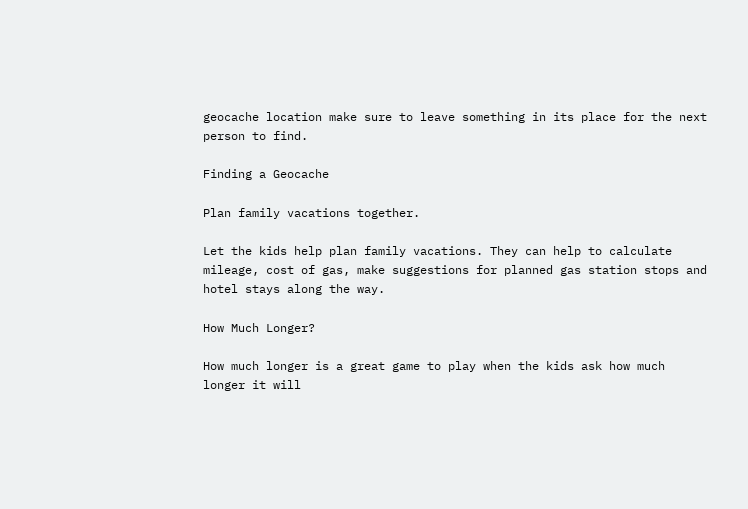geocache location make sure to leave something in its place for the next person to find.

Finding a Geocache

Plan family vacations together.

Let the kids help plan family vacations. They can help to calculate mileage, cost of gas, make suggestions for planned gas station stops and hotel stays along the way.

How Much Longer?

How much longer is a great game to play when the kids ask how much longer it will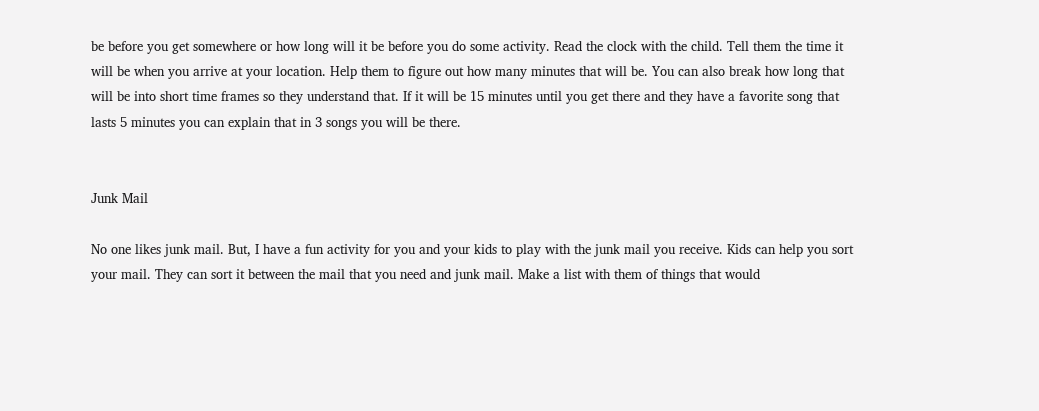be before you get somewhere or how long will it be before you do some activity. Read the clock with the child. Tell them the time it will be when you arrive at your location. Help them to figure out how many minutes that will be. You can also break how long that will be into short time frames so they understand that. If it will be 15 minutes until you get there and they have a favorite song that lasts 5 minutes you can explain that in 3 songs you will be there.


Junk Mail

No one likes junk mail. But, I have a fun activity for you and your kids to play with the junk mail you receive. Kids can help you sort your mail. They can sort it between the mail that you need and junk mail. Make a list with them of things that would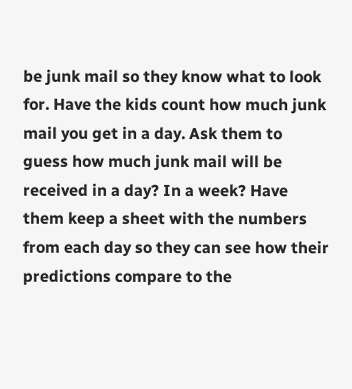be junk mail so they know what to look for. Have the kids count how much junk mail you get in a day. Ask them to guess how much junk mail will be received in a day? In a week? Have them keep a sheet with the numbers from each day so they can see how their predictions compare to the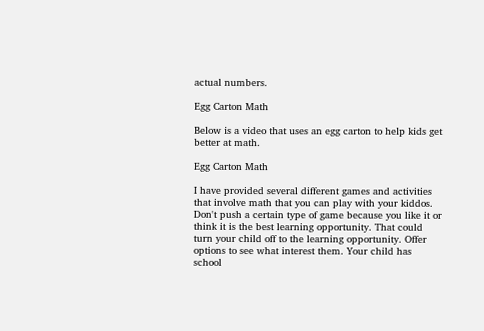actual numbers.

Egg Carton Math

Below is a video that uses an egg carton to help kids get better at math.

Egg Carton Math

I have provided several different games and activities that involve math that you can play with your kiddos. Don't push a certain type of game because you like it or think it is the best learning opportunity. That could turn your child off to the learning opportunity. Offer options to see what interest them. Your child has school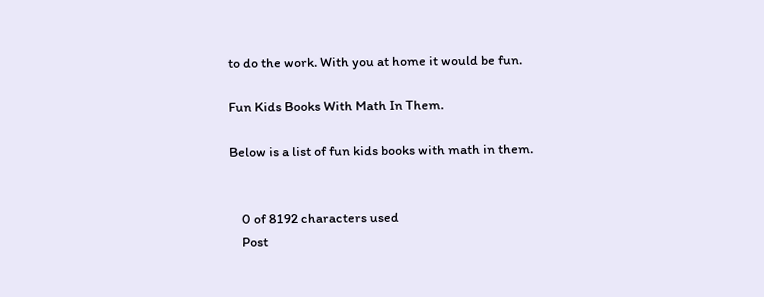to do the work. With you at home it would be fun.

Fun Kids Books With Math In Them.

Below is a list of fun kids books with math in them.


    0 of 8192 characters used
    Post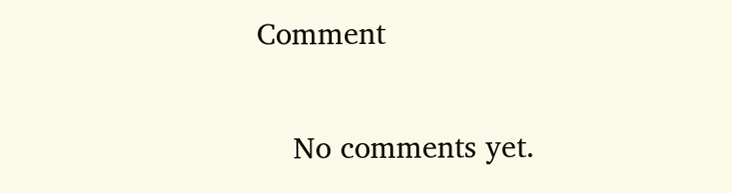Comment

    No comments yet.